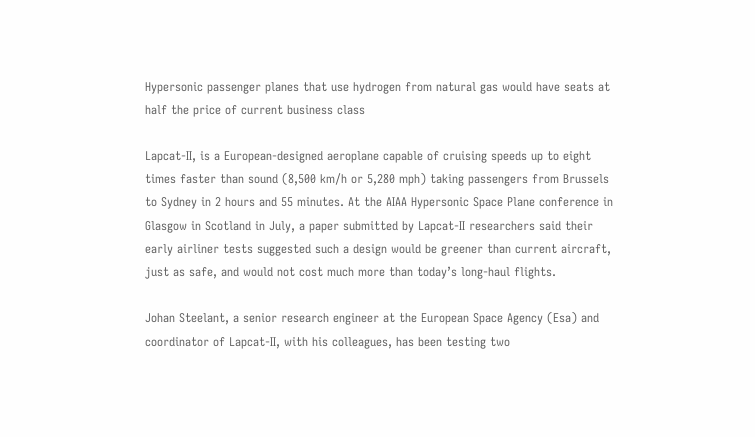Hypersonic passenger planes that use hydrogen from natural gas would have seats at half the price of current business class

Lapcat-II, is a European-designed aeroplane capable of cruising speeds up to eight times faster than sound (8,500 km/h or 5,280 mph) taking passengers from Brussels to Sydney in 2 hours and 55 minutes. At the AIAA Hypersonic Space Plane conference in Glasgow in Scotland in July, a paper submitted by Lapcat-II researchers said their early airliner tests suggested such a design would be greener than current aircraft, just as safe, and would not cost much more than today’s long-haul flights.

Johan Steelant, a senior research engineer at the European Space Agency (Esa) and coordinator of Lapcat-II, with his colleagues, has been testing two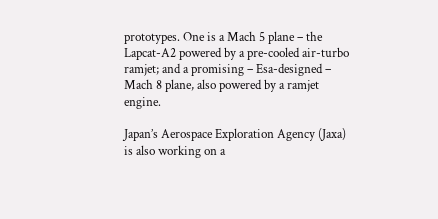prototypes. One is a Mach 5 plane – the Lapcat-A2 powered by a pre-cooled air-turbo ramjet; and a promising – Esa-designed – Mach 8 plane, also powered by a ramjet engine.

Japan’s Aerospace Exploration Agency (Jaxa) is also working on a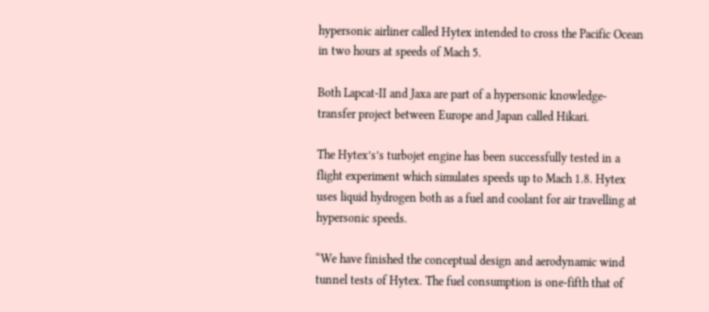hypersonic airliner called Hytex intended to cross the Pacific Ocean in two hours at speeds of Mach 5.

Both Lapcat-II and Jaxa are part of a hypersonic knowledge-transfer project between Europe and Japan called Hikari.

The Hytex’s’s turbojet engine has been successfully tested in a flight experiment which simulates speeds up to Mach 1.8. Hytex uses liquid hydrogen both as a fuel and coolant for air travelling at hypersonic speeds.

“We have finished the conceptual design and aerodynamic wind tunnel tests of Hytex. The fuel consumption is one-fifth that of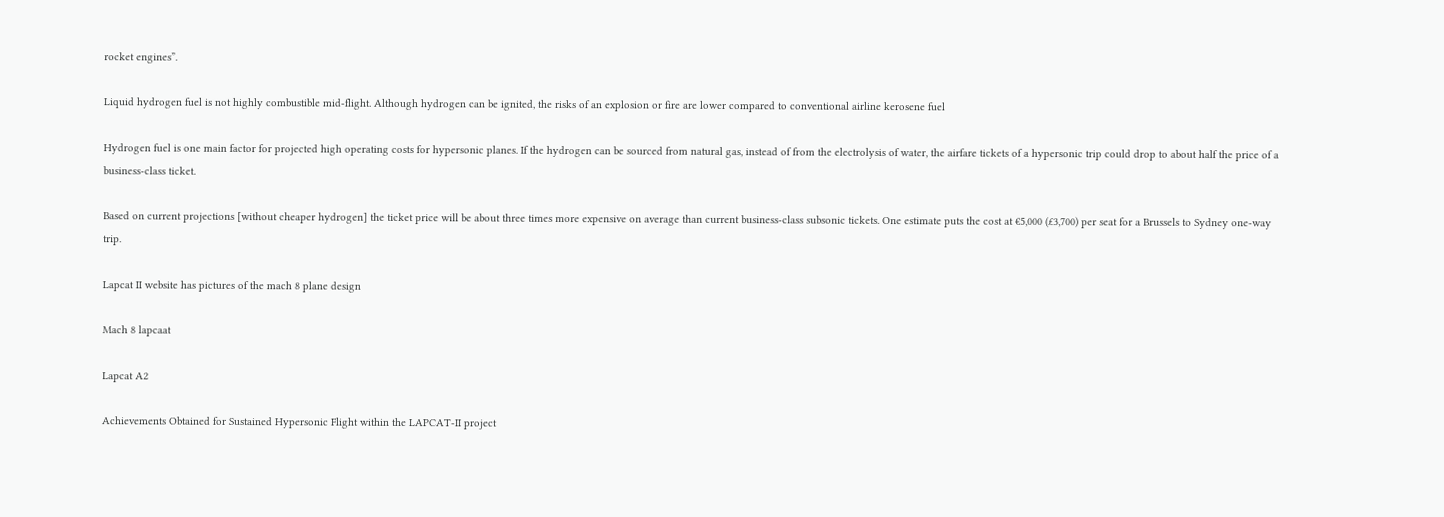rocket engines”.

Liquid hydrogen fuel is not highly combustible mid-flight. Although hydrogen can be ignited, the risks of an explosion or fire are lower compared to conventional airline kerosene fuel

Hydrogen fuel is one main factor for projected high operating costs for hypersonic planes. If the hydrogen can be sourced from natural gas, instead of from the electrolysis of water, the airfare tickets of a hypersonic trip could drop to about half the price of a business-class ticket.

Based on current projections [without cheaper hydrogen] the ticket price will be about three times more expensive on average than current business-class subsonic tickets. One estimate puts the cost at €5,000 (£3,700) per seat for a Brussels to Sydney one-way trip.

Lapcat II website has pictures of the mach 8 plane design

Mach 8 lapcaat

Lapcat A2

Achievements Obtained for Sustained Hypersonic Flight within the LAPCAT-II project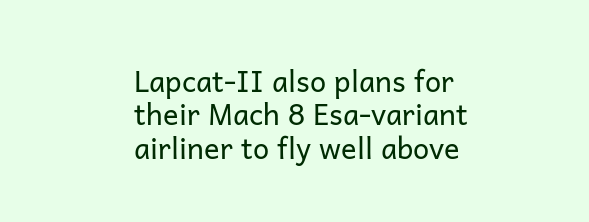Lapcat-II also plans for their Mach 8 Esa-variant airliner to fly well above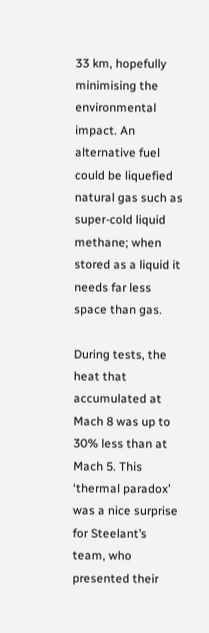33 km, hopefully minimising the environmental impact. An alternative fuel could be liquefied natural gas such as super-cold liquid methane; when stored as a liquid it needs far less space than gas.

During tests, the heat that accumulated at Mach 8 was up to 30% less than at Mach 5. This ‘thermal paradox’ was a nice surprise for Steelant’s team, who presented their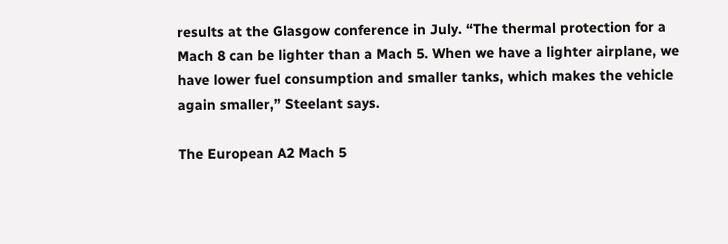results at the Glasgow conference in July. “The thermal protection for a Mach 8 can be lighter than a Mach 5. When we have a lighter airplane, we have lower fuel consumption and smaller tanks, which makes the vehicle again smaller,” Steelant says.

The European A2 Mach 5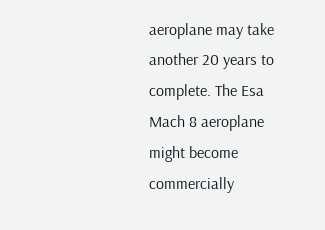aeroplane may take another 20 years to complete. The Esa Mach 8 aeroplane might become commercially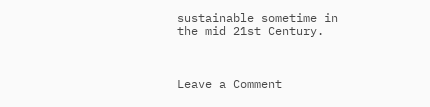sustainable sometime in the mid 21st Century.



Leave a Comment